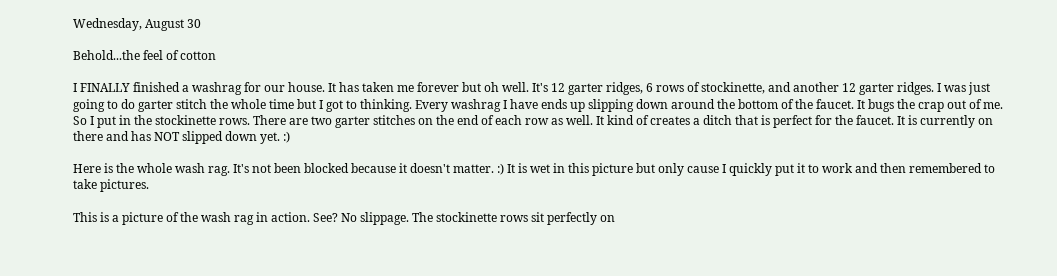Wednesday, August 30

Behold...the feel of cotton

I FINALLY finished a washrag for our house. It has taken me forever but oh well. It's 12 garter ridges, 6 rows of stockinette, and another 12 garter ridges. I was just going to do garter stitch the whole time but I got to thinking. Every washrag I have ends up slipping down around the bottom of the faucet. It bugs the crap out of me. So I put in the stockinette rows. There are two garter stitches on the end of each row as well. It kind of creates a ditch that is perfect for the faucet. It is currently on there and has NOT slipped down yet. :)

Here is the whole wash rag. It's not been blocked because it doesn't matter. :) It is wet in this picture but only cause I quickly put it to work and then remembered to take pictures.

This is a picture of the wash rag in action. See? No slippage. The stockinette rows sit perfectly on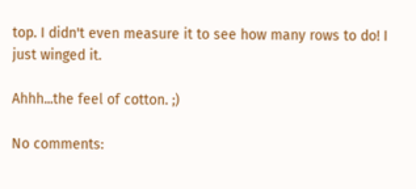top. I didn't even measure it to see how many rows to do! I just winged it.

Ahhh...the feel of cotton. ;)

No comments: